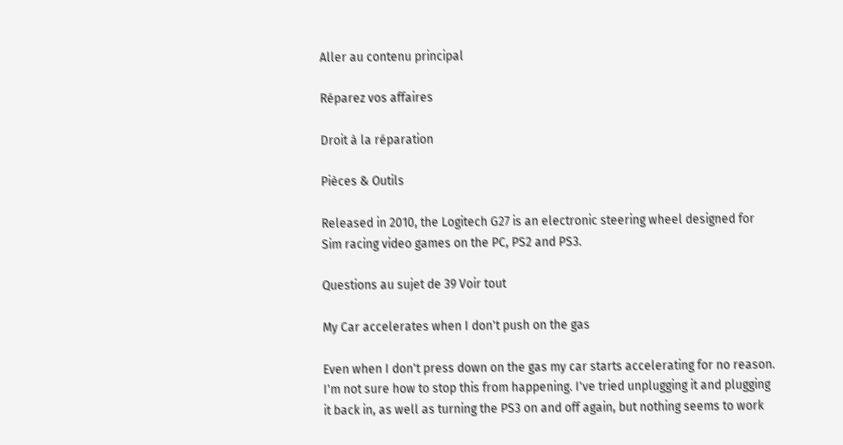Aller au contenu principal

Réparez vos affaires

Droit à la réparation

Pièces & Outils

Released in 2010, the Logitech G27 is an electronic steering wheel designed for Sim racing video games on the PC, PS2 and PS3.

Questions au sujet de 39 Voir tout

My Car accelerates when I don't push on the gas

Even when I don't press down on the gas my car starts accelerating for no reason. I'm not sure how to stop this from happening. I've tried unplugging it and plugging it back in, as well as turning the PS3 on and off again, but nothing seems to work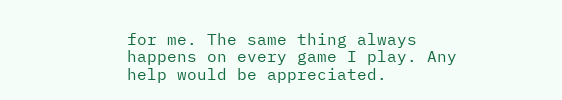for me. The same thing always happens on every game I play. Any help would be appreciated.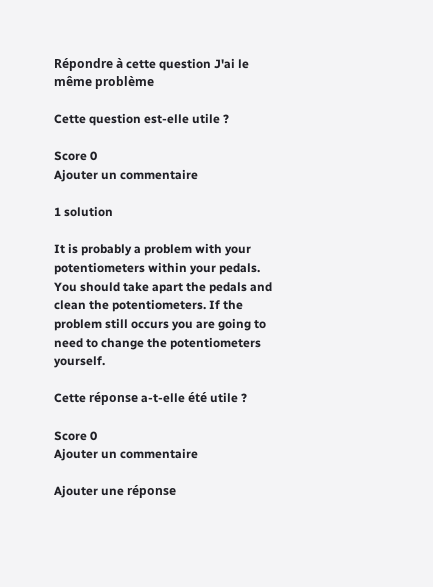Répondre à cette question J'ai le même problème

Cette question est-elle utile ?

Score 0
Ajouter un commentaire

1 solution

It is probably a problem with your potentiometers within your pedals. You should take apart the pedals and clean the potentiometers. If the problem still occurs you are going to need to change the potentiometers yourself.

Cette réponse a-t-elle été utile ?

Score 0
Ajouter un commentaire

Ajouter une réponse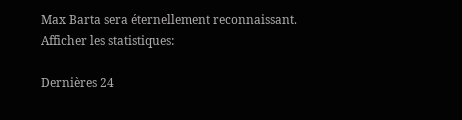Max Barta sera éternellement reconnaissant.
Afficher les statistiques:

Dernières 24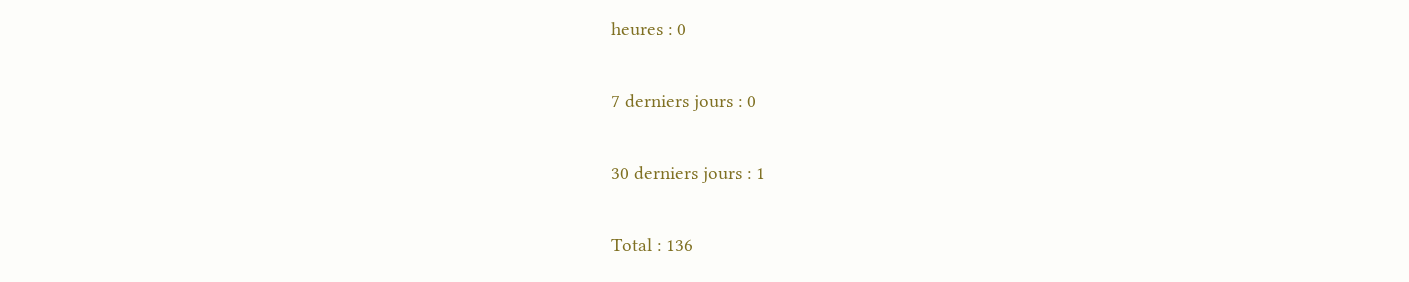heures : 0

7 derniers jours : 0

30 derniers jours : 1

Total : 136